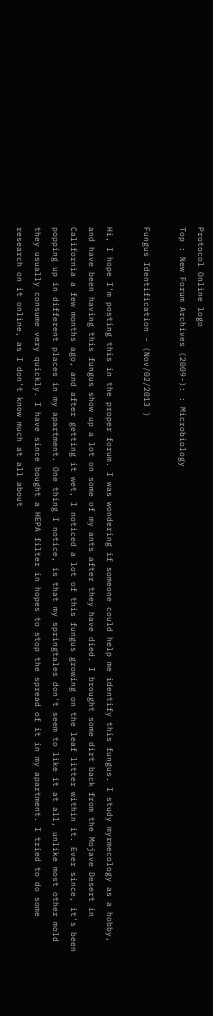Protocol Online logo
Top : New Forum Archives (2009-): : Microbiology

Fungus Identification - (Nov/02/2013 )

Hi, I hope I'm posting this in the proper forum. I was wondering if someone could help me identify this fungus. I study myrmecology as a hobby, and have been having this fungus show up a lot on some of my ants after they have died. I brought some dirt back from the Mojave Desert in California a few months ago, and after getting it wet, I noticed a lot of this fungus growing on the leaf litter within it. Ever since, it's been popping up in different places in my apartment. One thing I notice, is that my springtales don't seem to like it at all, unlike most other mold they usually consume very quickly. I have since bought a HEPA filter in hopes to stop the spread of it in my apartment. I tried to do some research on it online, as I don't know much at all about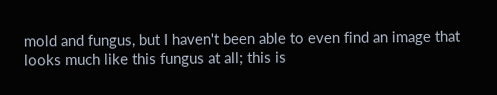mold and fungus, but I haven't been able to even find an image that looks much like this fungus at all; this is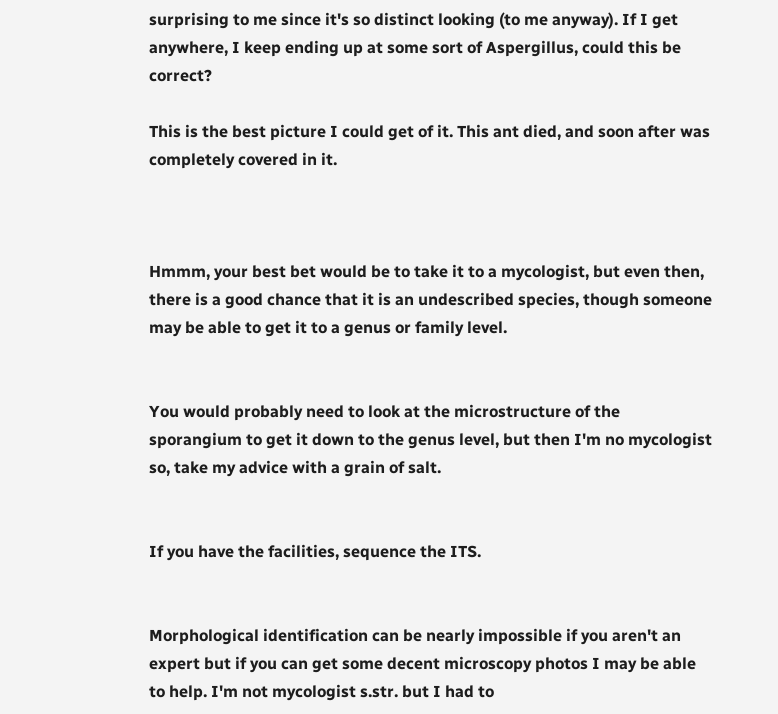surprising to me since it's so distinct looking (to me anyway). If I get anywhere, I keep ending up at some sort of Aspergillus, could this be correct?

This is the best picture I could get of it. This ant died, and soon after was completely covered in it.



Hmmm, your best bet would be to take it to a mycologist, but even then, there is a good chance that it is an undescribed species, though someone may be able to get it to a genus or family level.


You would probably need to look at the microstructure of the sporangium to get it down to the genus level, but then I'm no mycologist so, take my advice with a grain of salt.


If you have the facilities, sequence the ITS.


Morphological identification can be nearly impossible if you aren't an expert but if you can get some decent microscopy photos I may be able to help. I'm not mycologist s.str. but I had to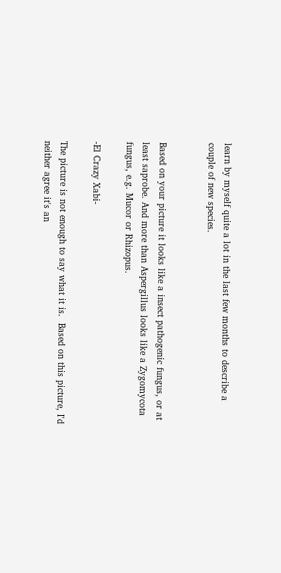learn by myself quite a lot in the last few months to describe a couple of new species.


Based on your picture it looks like a insect pathogenic fungus, or at least saprobe. And more than Aspergillus looks like a Zygomycota fungus, e.g. Mucor or Rhizopus.

-El Crazy Xabi-

The picture is not enough to say what it is.  Based on this picture, I'd neither agree it's an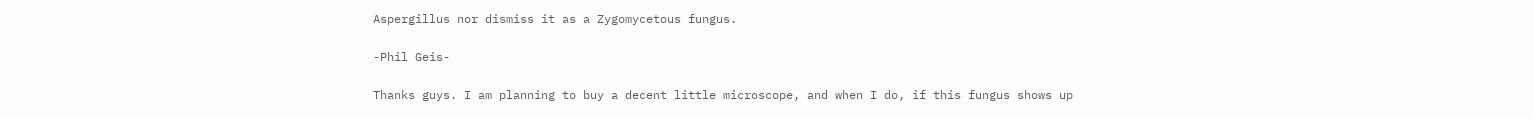Aspergillus nor dismiss it as a Zygomycetous fungus.

-Phil Geis-

Thanks guys. I am planning to buy a decent little microscope, and when I do, if this fungus shows up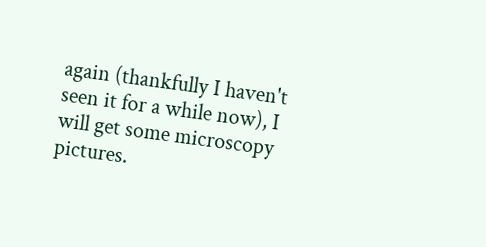again (thankfully I haven't seen it for a while now), I will get some microscopy pictures.